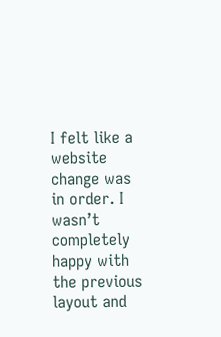I felt like a website change was in order. I wasn’t completely happy with the previous layout and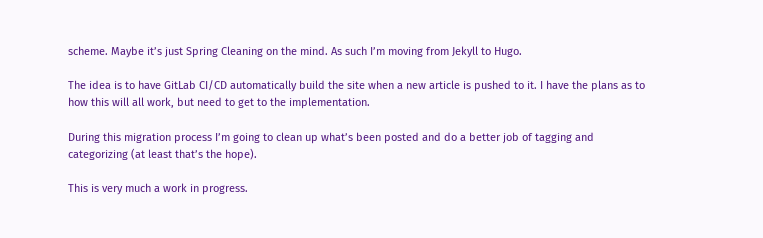scheme. Maybe it’s just Spring Cleaning on the mind. As such I’m moving from Jekyll to Hugo.

The idea is to have GitLab CI/CD automatically build the site when a new article is pushed to it. I have the plans as to how this will all work, but need to get to the implementation.

During this migration process I’m going to clean up what’s been posted and do a better job of tagging and categorizing (at least that’s the hope).

This is very much a work in progress.